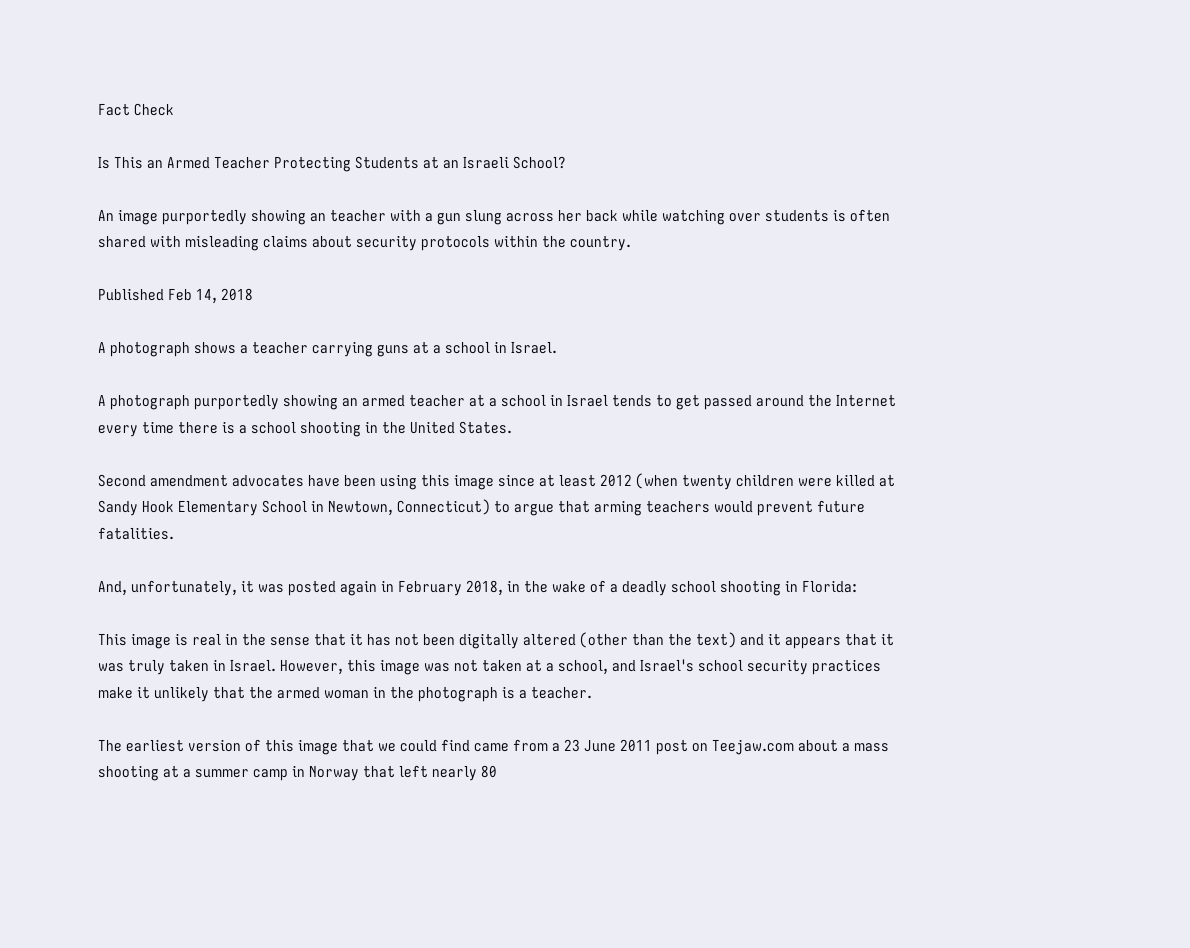Fact Check

Is This an Armed Teacher Protecting Students at an Israeli School?

An image purportedly showing an teacher with a gun slung across her back while watching over students is often shared with misleading claims about security protocols within the country.

Published Feb 14, 2018

A photograph shows a teacher carrying guns at a school in Israel.

A photograph purportedly showing an armed teacher at a school in Israel tends to get passed around the Internet every time there is a school shooting in the United States.

Second amendment advocates have been using this image since at least 2012 (when twenty children were killed at Sandy Hook Elementary School in Newtown, Connecticut) to argue that arming teachers would prevent future fatalities.

And, unfortunately, it was posted again in February 2018, in the wake of a deadly school shooting in Florida:

This image is real in the sense that it has not been digitally altered (other than the text) and it appears that it was truly taken in Israel. However, this image was not taken at a school, and Israel's school security practices make it unlikely that the armed woman in the photograph is a teacher.

The earliest version of this image that we could find came from a 23 June 2011 post on Teejaw.com about a mass shooting at a summer camp in Norway that left nearly 80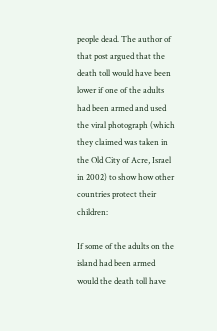people dead. The author of that post argued that the death toll would have been lower if one of the adults had been armed and used the viral photograph (which they claimed was taken in the Old City of Acre, Israel in 2002) to show how other countries protect their children:

If some of the adults on the island had been armed would the death toll have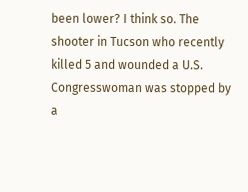been lower? I think so. The shooter in Tucson who recently killed 5 and wounded a U.S. Congresswoman was stopped by a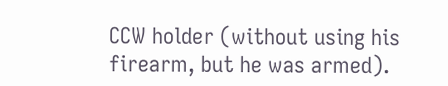CCW holder (without using his firearm, but he was armed).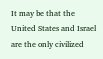It may be that the United States and Israel are the only civilized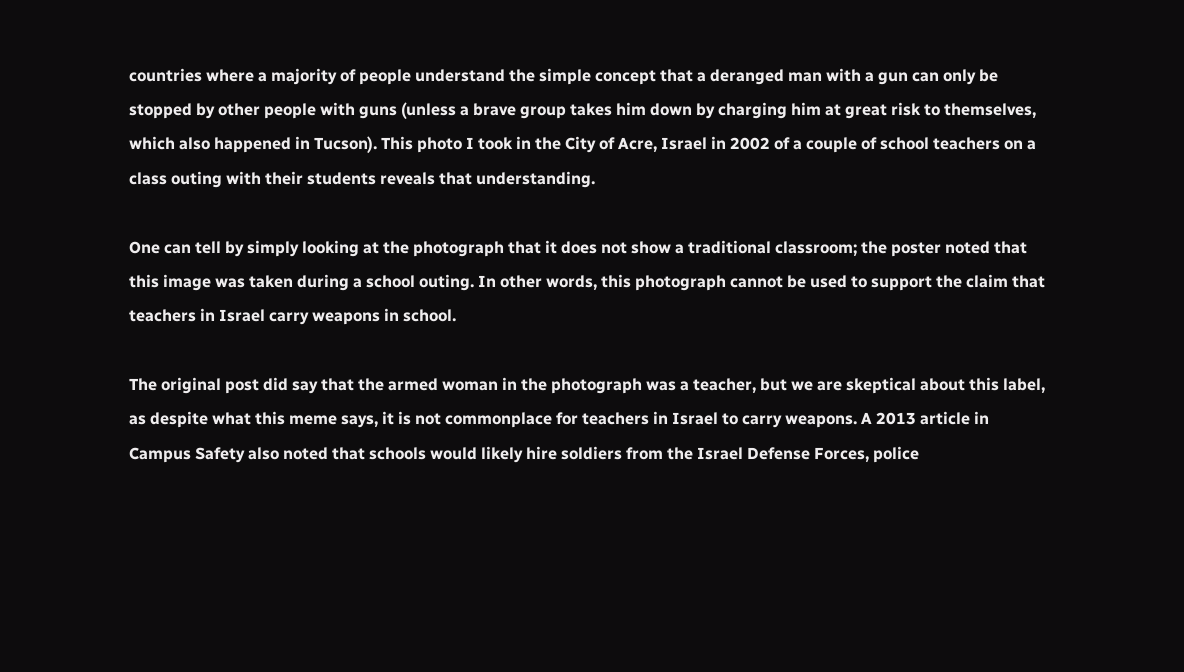countries where a majority of people understand the simple concept that a deranged man with a gun can only be stopped by other people with guns (unless a brave group takes him down by charging him at great risk to themselves, which also happened in Tucson). This photo I took in the City of Acre, Israel in 2002 of a couple of school teachers on a class outing with their students reveals that understanding.

One can tell by simply looking at the photograph that it does not show a traditional classroom; the poster noted that this image was taken during a school outing. In other words, this photograph cannot be used to support the claim that teachers in Israel carry weapons in school.

The original post did say that the armed woman in the photograph was a teacher, but we are skeptical about this label, as despite what this meme says, it is not commonplace for teachers in Israel to carry weapons. A 2013 article in Campus Safety also noted that schools would likely hire soldiers from the Israel Defense Forces, police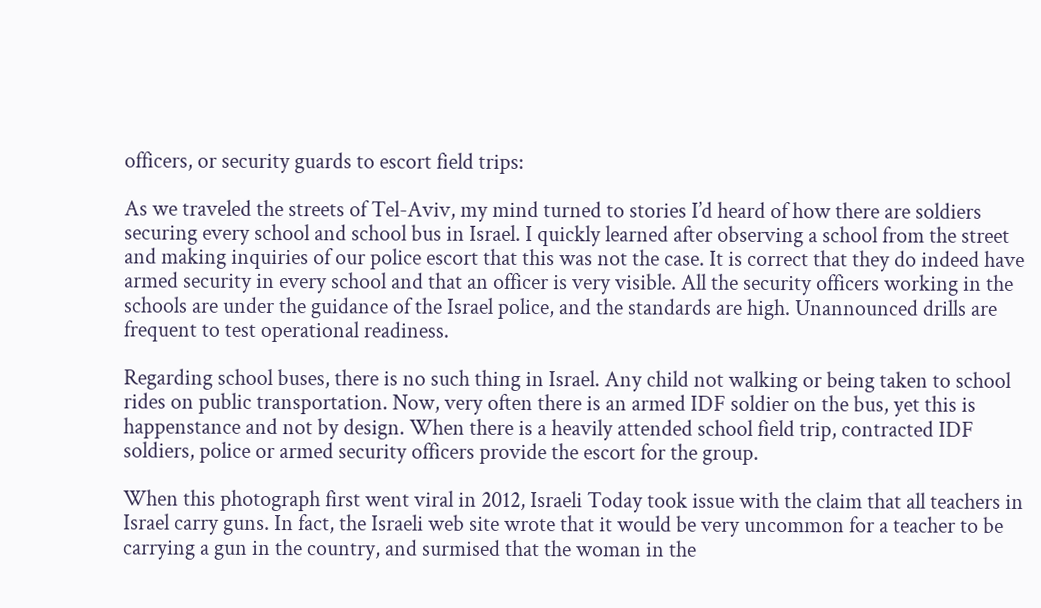officers, or security guards to escort field trips:

As we traveled the streets of Tel-Aviv, my mind turned to stories I’d heard of how there are soldiers securing every school and school bus in Israel. I quickly learned after observing a school from the street and making inquiries of our police escort that this was not the case. It is correct that they do indeed have armed security in every school and that an officer is very visible. All the security officers working in the schools are under the guidance of the Israel police, and the standards are high. Unannounced drills are frequent to test operational readiness.

Regarding school buses, there is no such thing in Israel. Any child not walking or being taken to school rides on public transportation. Now, very often there is an armed IDF soldier on the bus, yet this is happenstance and not by design. When there is a heavily attended school field trip, contracted IDF soldiers, police or armed security officers provide the escort for the group.

When this photograph first went viral in 2012, Israeli Today took issue with the claim that all teachers in Israel carry guns. In fact, the Israeli web site wrote that it would be very uncommon for a teacher to be carrying a gun in the country, and surmised that the woman in the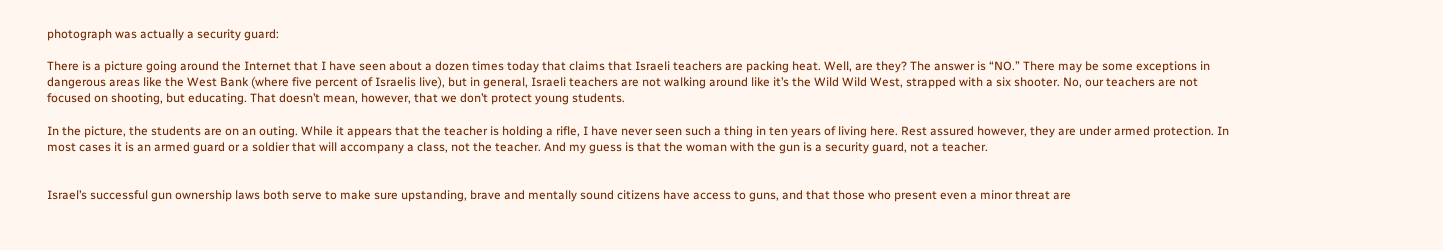photograph was actually a security guard:

There is a picture going around the Internet that I have seen about a dozen times today that claims that Israeli teachers are packing heat. Well, are they? The answer is “NO.” There may be some exceptions in dangerous areas like the West Bank (where five percent of Israelis live), but in general, Israeli teachers are not walking around like it’s the Wild Wild West, strapped with a six shooter. No, our teachers are not focused on shooting, but educating. That doesn’t mean, however, that we don’t protect young students.

In the picture, the students are on an outing. While it appears that the teacher is holding a rifle, I have never seen such a thing in ten years of living here. Rest assured however, they are under armed protection. In most cases it is an armed guard or a soldier that will accompany a class, not the teacher. And my guess is that the woman with the gun is a security guard, not a teacher.


Israel’s successful gun ownership laws both serve to make sure upstanding, brave and mentally sound citizens have access to guns, and that those who present even a minor threat are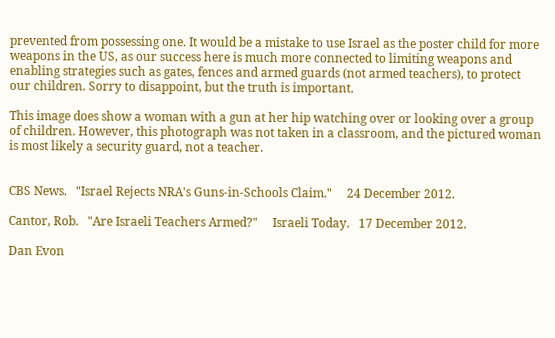prevented from possessing one. It would be a mistake to use Israel as the poster child for more weapons in the US, as our success here is much more connected to limiting weapons and enabling strategies such as gates, fences and armed guards (not armed teachers), to protect our children. Sorry to disappoint, but the truth is important.

This image does show a woman with a gun at her hip watching over or looking over a group of children. However, this photograph was not taken in a classroom, and the pictured woman is most likely a security guard, not a teacher.


CBS News.   "Israel Rejects NRA's Guns-in-Schools Claim."     24 December 2012.

Cantor, Rob.   "Are Israeli Teachers Armed?"     Israeli Today.   17 December 2012.

Dan Evon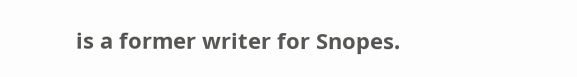is a former writer for Snopes.